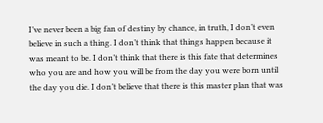I’ve never been a big fan of destiny by chance, in truth, I don’t even believe in such a thing. I don’t think that things happen because it was meant to be. I don’t think that there is this fate that determines who you are and how you will be from the day you were born until the day you die. I don’t believe that there is this master plan that was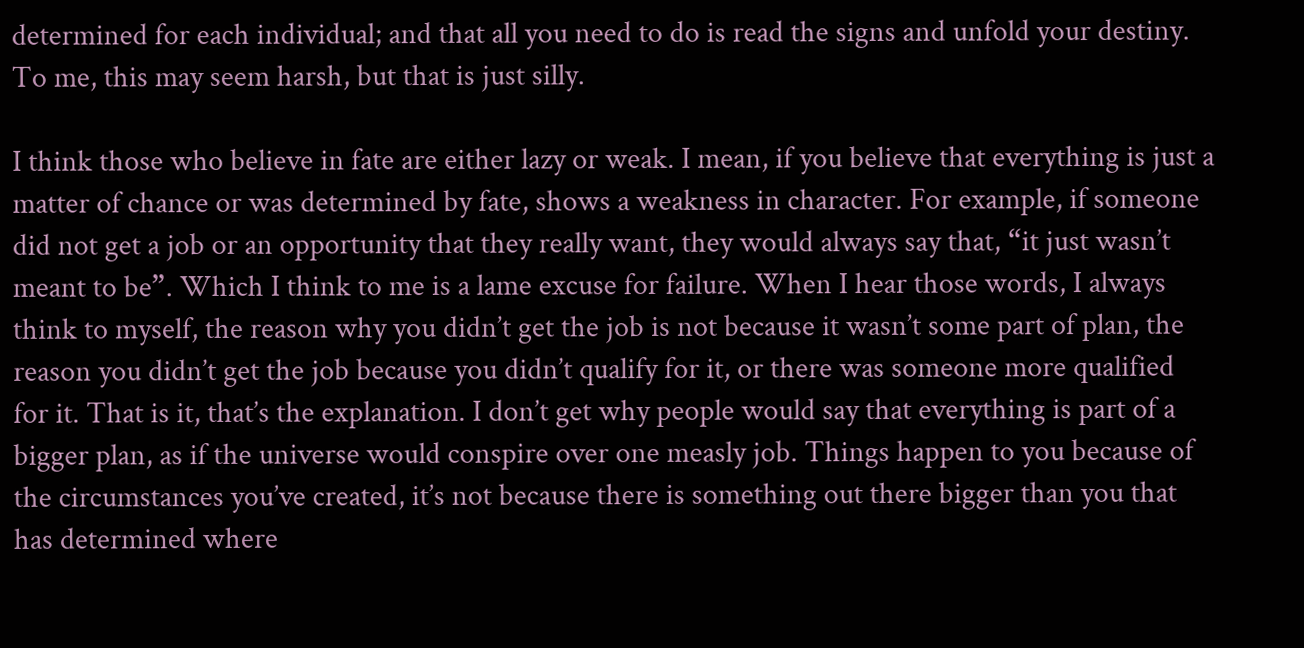determined for each individual; and that all you need to do is read the signs and unfold your destiny. To me, this may seem harsh, but that is just silly.

I think those who believe in fate are either lazy or weak. I mean, if you believe that everything is just a matter of chance or was determined by fate, shows a weakness in character. For example, if someone did not get a job or an opportunity that they really want, they would always say that, “it just wasn’t meant to be”. Which I think to me is a lame excuse for failure. When I hear those words, I always think to myself, the reason why you didn’t get the job is not because it wasn’t some part of plan, the reason you didn’t get the job because you didn’t qualify for it, or there was someone more qualified for it. That is it, that’s the explanation. I don’t get why people would say that everything is part of a bigger plan, as if the universe would conspire over one measly job. Things happen to you because of the circumstances you’ve created, it’s not because there is something out there bigger than you that has determined where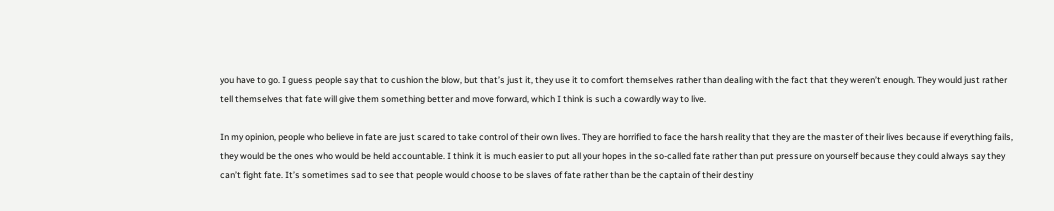you have to go. I guess people say that to cushion the blow, but that’s just it, they use it to comfort themselves rather than dealing with the fact that they weren’t enough. They would just rather tell themselves that fate will give them something better and move forward, which I think is such a cowardly way to live.

In my opinion, people who believe in fate are just scared to take control of their own lives. They are horrified to face the harsh reality that they are the master of their lives because if everything fails, they would be the ones who would be held accountable. I think it is much easier to put all your hopes in the so-called fate rather than put pressure on yourself because they could always say they can’t fight fate. It’s sometimes sad to see that people would choose to be slaves of fate rather than be the captain of their destiny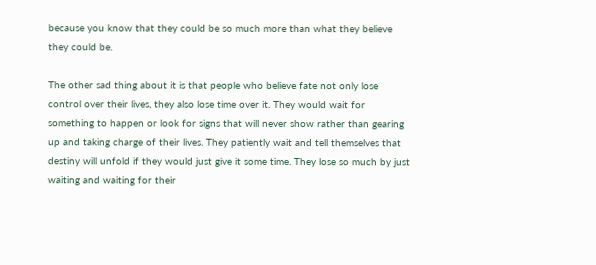because you know that they could be so much more than what they believe they could be.

The other sad thing about it is that people who believe fate not only lose control over their lives, they also lose time over it. They would wait for something to happen or look for signs that will never show rather than gearing up and taking charge of their lives. They patiently wait and tell themselves that destiny will unfold if they would just give it some time. They lose so much by just waiting and waiting for their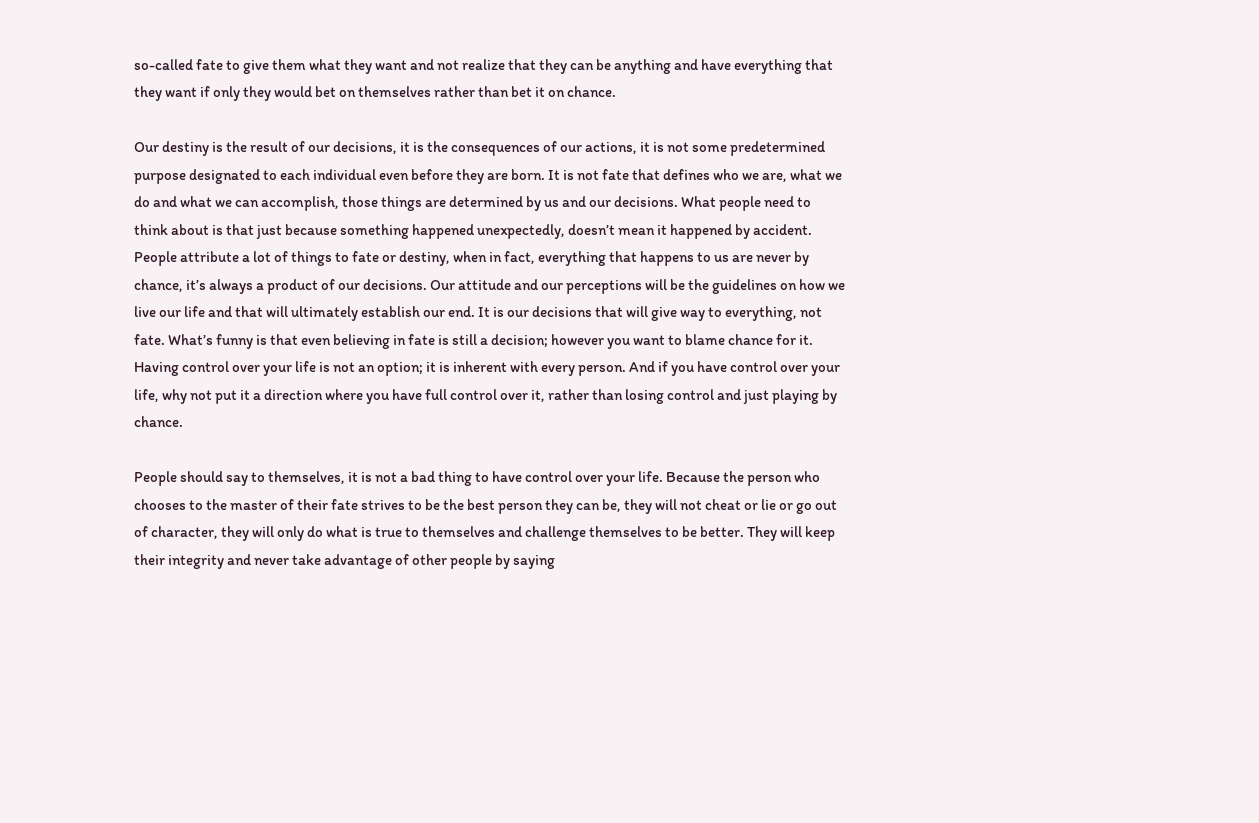so-called fate to give them what they want and not realize that they can be anything and have everything that they want if only they would bet on themselves rather than bet it on chance.

Our destiny is the result of our decisions, it is the consequences of our actions, it is not some predetermined purpose designated to each individual even before they are born. It is not fate that defines who we are, what we do and what we can accomplish, those things are determined by us and our decisions. What people need to think about is that just because something happened unexpectedly, doesn’t mean it happened by accident. People attribute a lot of things to fate or destiny, when in fact, everything that happens to us are never by chance, it’s always a product of our decisions. Our attitude and our perceptions will be the guidelines on how we live our life and that will ultimately establish our end. It is our decisions that will give way to everything, not fate. What’s funny is that even believing in fate is still a decision; however you want to blame chance for it. Having control over your life is not an option; it is inherent with every person. And if you have control over your life, why not put it a direction where you have full control over it, rather than losing control and just playing by chance.

People should say to themselves, it is not a bad thing to have control over your life. Because the person who chooses to the master of their fate strives to be the best person they can be, they will not cheat or lie or go out of character, they will only do what is true to themselves and challenge themselves to be better. They will keep their integrity and never take advantage of other people by saying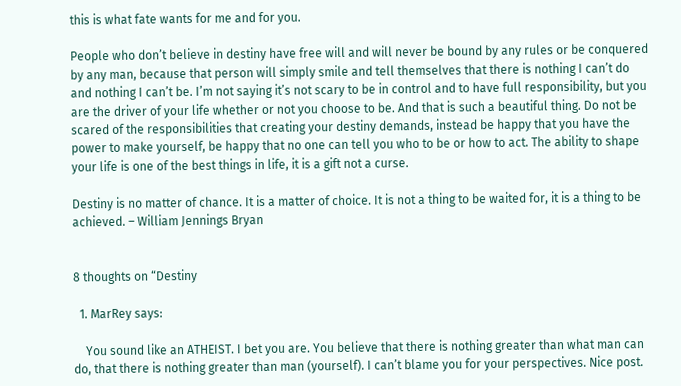this is what fate wants for me and for you.

People who don’t believe in destiny have free will and will never be bound by any rules or be conquered by any man, because that person will simply smile and tell themselves that there is nothing I can’t do and nothing I can’t be. I’m not saying it’s not scary to be in control and to have full responsibility, but you are the driver of your life whether or not you choose to be. And that is such a beautiful thing. Do not be scared of the responsibilities that creating your destiny demands, instead be happy that you have the power to make yourself, be happy that no one can tell you who to be or how to act. The ability to shape your life is one of the best things in life, it is a gift not a curse.

Destiny is no matter of chance. It is a matter of choice. It is not a thing to be waited for, it is a thing to be achieved. – William Jennings Bryan


8 thoughts on “Destiny

  1. MarRey says:

    You sound like an ATHEIST. I bet you are. You believe that there is nothing greater than what man can do, that there is nothing greater than man (yourself). I can’t blame you for your perspectives. Nice post.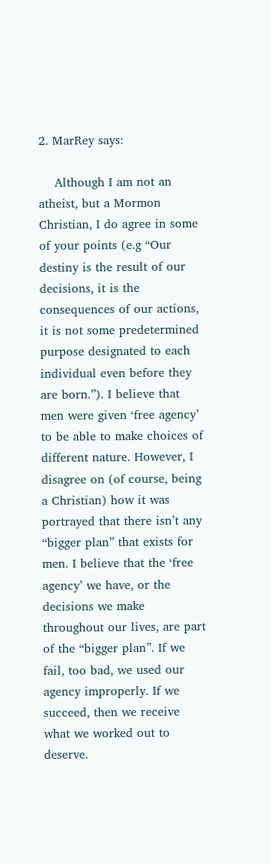2. MarRey says:

    Although I am not an atheist, but a Mormon Christian, I do agree in some of your points (e.g “Our destiny is the result of our decisions, it is the consequences of our actions, it is not some predetermined purpose designated to each individual even before they are born.”). I believe that men were given ‘free agency’ to be able to make choices of different nature. However, I disagree on (of course, being a Christian) how it was portrayed that there isn’t any “bigger plan” that exists for men. I believe that the ‘free agency’ we have, or the decisions we make throughout our lives, are part of the “bigger plan”. If we fail, too bad, we used our agency improperly. If we succeed, then we receive what we worked out to deserve.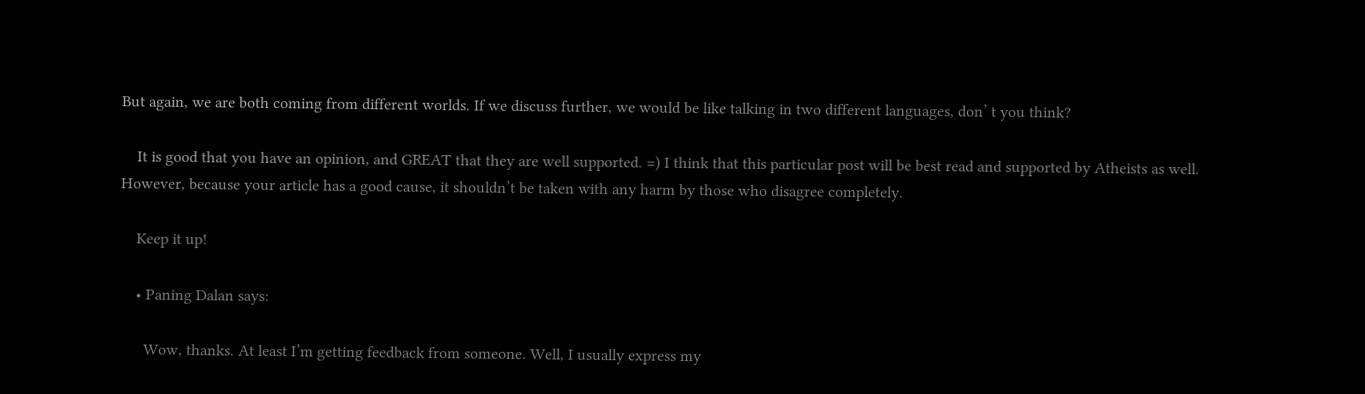But again, we are both coming from different worlds. If we discuss further, we would be like talking in two different languages, don’ t you think?

    It is good that you have an opinion, and GREAT that they are well supported. =) I think that this particular post will be best read and supported by Atheists as well. However, because your article has a good cause, it shouldn’t be taken with any harm by those who disagree completely.

    Keep it up!

    • Paning Dalan says:

      Wow, thanks. At least I’m getting feedback from someone. Well, I usually express my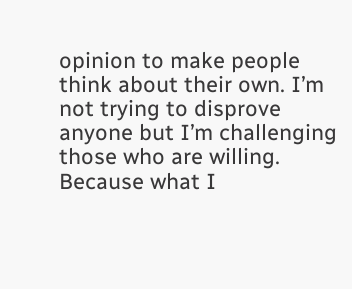opinion to make people think about their own. I’m not trying to disprove anyone but I’m challenging those who are willing. Because what I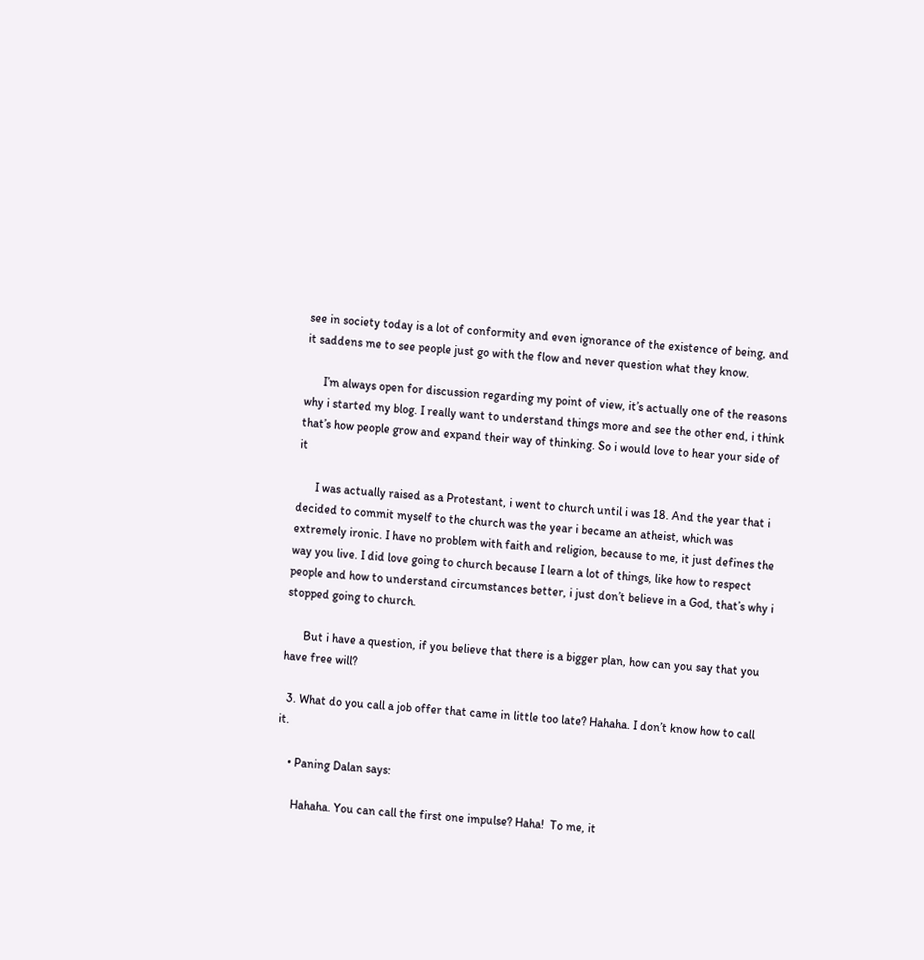see in society today is a lot of conformity and even ignorance of the existence of being, and it saddens me to see people just go with the flow and never question what they know.

      I’m always open for discussion regarding my point of view, it’s actually one of the reasons why i started my blog. I really want to understand things more and see the other end, i think that’s how people grow and expand their way of thinking. So i would love to hear your side of it

      I was actually raised as a Protestant, i went to church until i was 18. And the year that i decided to commit myself to the church was the year i became an atheist, which was extremely ironic. I have no problem with faith and religion, because to me, it just defines the way you live. I did love going to church because I learn a lot of things, like how to respect people and how to understand circumstances better, i just don’t believe in a God, that’s why i stopped going to church.

      But i have a question, if you believe that there is a bigger plan, how can you say that you have free will?

  3. What do you call a job offer that came in little too late? Hahaha. I don’t know how to call it.

    • Paning Dalan says:

      Hahaha. You can call the first one impulse? Haha!  To me, it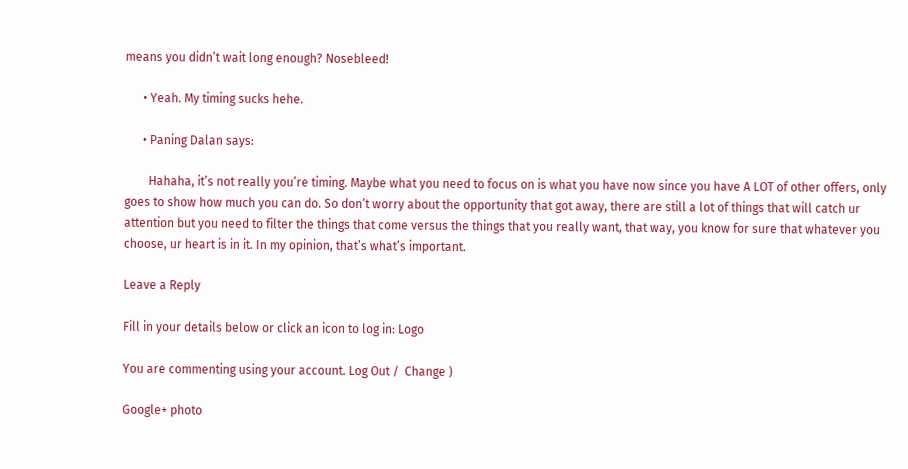means you didn’t wait long enough? Nosebleed!

      • Yeah. My timing sucks hehe.

      • Paning Dalan says:

        Hahaha, it’s not really you’re timing. Maybe what you need to focus on is what you have now since you have A LOT of other offers, only goes to show how much you can do. So don’t worry about the opportunity that got away, there are still a lot of things that will catch ur attention but you need to filter the things that come versus the things that you really want, that way, you know for sure that whatever you choose, ur heart is in it. In my opinion, that’s what’s important.

Leave a Reply

Fill in your details below or click an icon to log in: Logo

You are commenting using your account. Log Out /  Change )

Google+ photo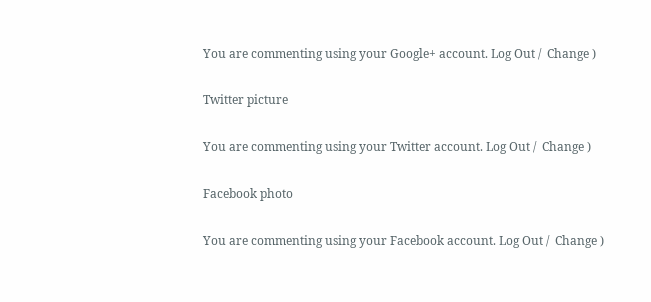You are commenting using your Google+ account. Log Out /  Change )

Twitter picture

You are commenting using your Twitter account. Log Out /  Change )

Facebook photo

You are commenting using your Facebook account. Log Out /  Change )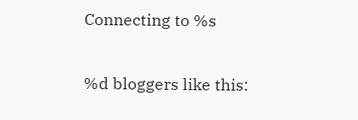Connecting to %s

%d bloggers like this: